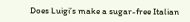Does Luigi’s make a sugar-free Italian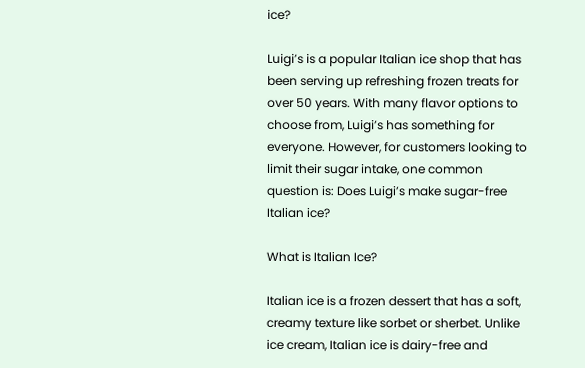ice?

Luigi’s is a popular Italian ice shop that has been serving up refreshing frozen treats for over 50 years. With many flavor options to choose from, Luigi’s has something for everyone. However, for customers looking to limit their sugar intake, one common question is: Does Luigi’s make sugar-free Italian ice?

What is Italian Ice?

Italian ice is a frozen dessert that has a soft, creamy texture like sorbet or sherbet. Unlike ice cream, Italian ice is dairy-free and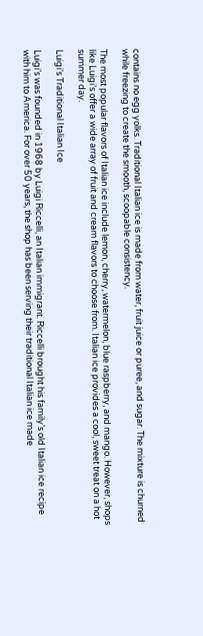contains no egg yolks. Traditional Italian ice is made from water, fruit juice or puree, and sugar. The mixture is churned while freezing to create the smooth, scoopable consistency.

The most popular flavors of Italian ice include lemon, cherry, watermelon, blue raspberry, and mango. However, shops like Luigi’s offer a wide array of fruit and cream flavors to choose from. Italian ice provides a cool, sweet treat on a hot summer day.

Luigi’s Traditional Italian Ice

Luigi’s was founded in 1968 by Luigi Riccelli, an Italian immigrant. Riccelli brought his family’s old Italian ice recipe with him to America. For over 50 years, the shop has been serving their traditional Italian ice made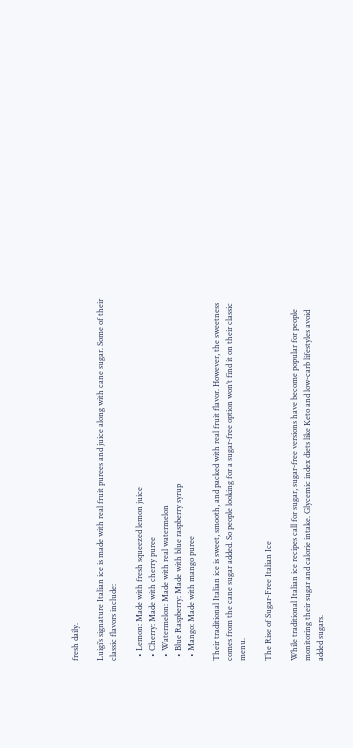fresh daily.

Luigi’s signature Italian ice is made with real fruit purees and juice along with cane sugar. Some of their classic flavors include:

  • Lemon: Made with fresh squeezed lemon juice
  • Cherry: Made with cherry puree
  • Watermelon: Made with real watermelon
  • Blue Raspberry: Made with blue raspberry syrup
  • Mango: Made with mango puree

Their traditional Italian ice is sweet, smooth, and packed with real fruit flavor. However, the sweetness comes from the cane sugar added. So people looking for a sugar-free option won’t find it on their classic menu.

The Rise of Sugar-Free Italian Ice

While traditional Italian ice recipes call for sugar, sugar-free versions have become popular for people monitoring their sugar and calorie intake. Glycemic index diets like Keto and low-carb lifestyles avoid added sugars.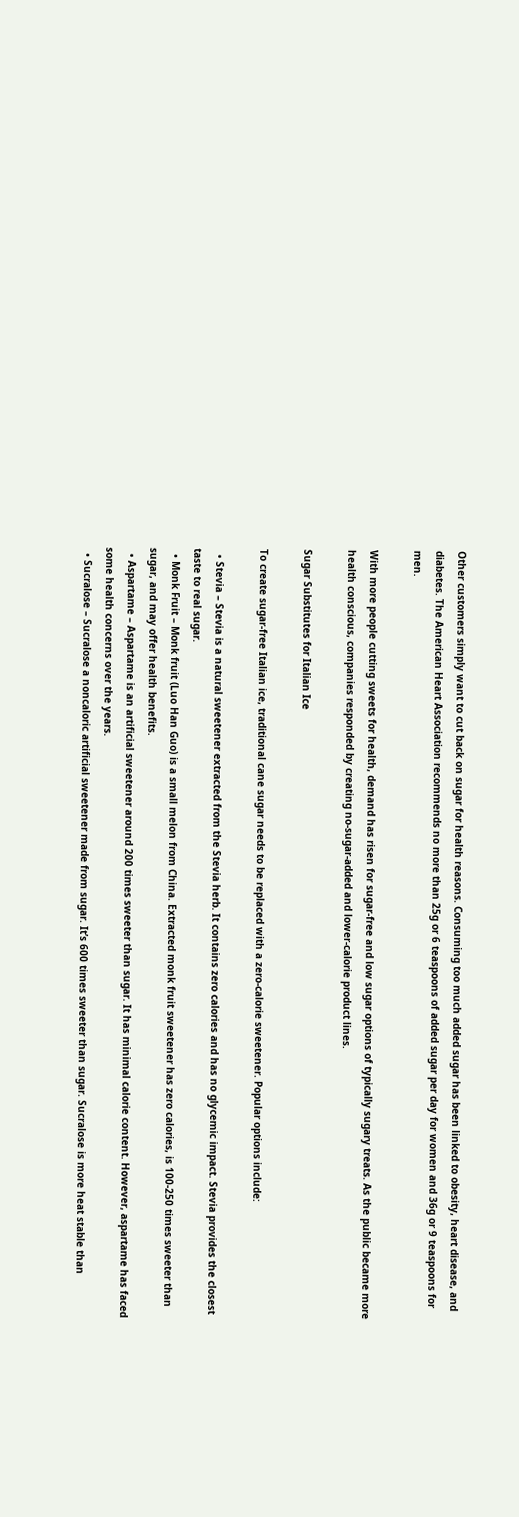Other customers simply want to cut back on sugar for health reasons. Consuming too much added sugar has been linked to obesity, heart disease, and diabetes. The American Heart Association recommends no more than 25g or 6 teaspoons of added sugar per day for women and 36g or 9 teaspoons for men.

With more people cutting sweets for health, demand has risen for sugar-free and low sugar options of typically sugary treats. As the public became more health conscious, companies responded by creating no-sugar-added and lower-calorie product lines.

Sugar Substitutes for Italian Ice

To create sugar-free Italian ice, traditional cane sugar needs to be replaced with a zero-calorie sweetener. Popular options include:

  • Stevia – Stevia is a natural sweetener extracted from the Stevia herb. It contains zero calories and has no glycemic impact. Stevia provides the closest taste to real sugar.
  • Monk Fruit – Monk fruit (Luo Han Guo) is a small melon from China. Extracted monk fruit sweetener has zero calories, is 100-250 times sweeter than sugar, and may offer health benefits.
  • Aspartame – Aspartame is an artificial sweetener around 200 times sweeter than sugar. It has minimal calorie content. However, aspartame has faced some health concerns over the years.
  • Sucralose – Sucralose a noncaloric artificial sweetener made from sugar. It’s 600 times sweeter than sugar. Sucralose is more heat stable than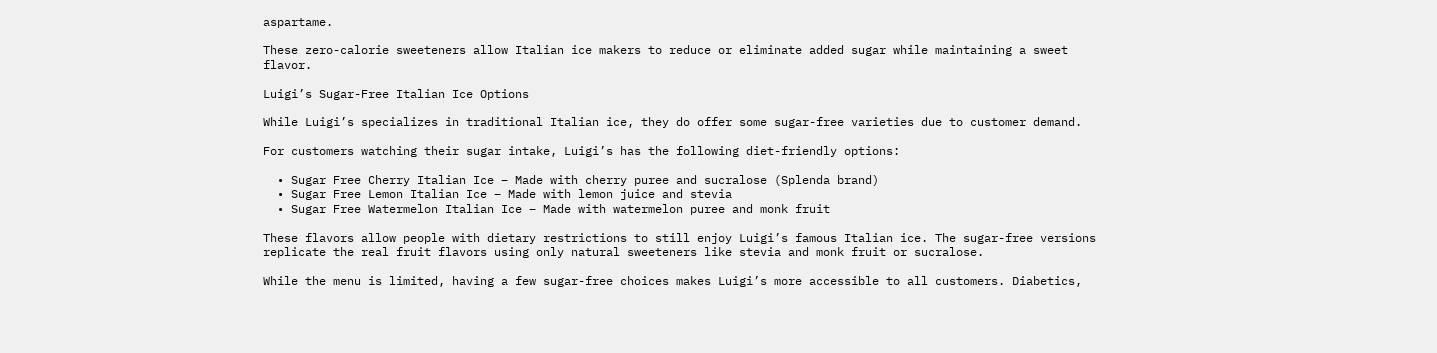aspartame.

These zero-calorie sweeteners allow Italian ice makers to reduce or eliminate added sugar while maintaining a sweet flavor.

Luigi’s Sugar-Free Italian Ice Options

While Luigi’s specializes in traditional Italian ice, they do offer some sugar-free varieties due to customer demand.

For customers watching their sugar intake, Luigi’s has the following diet-friendly options:

  • Sugar Free Cherry Italian Ice – Made with cherry puree and sucralose (Splenda brand)
  • Sugar Free Lemon Italian Ice – Made with lemon juice and stevia
  • Sugar Free Watermelon Italian Ice – Made with watermelon puree and monk fruit

These flavors allow people with dietary restrictions to still enjoy Luigi’s famous Italian ice. The sugar-free versions replicate the real fruit flavors using only natural sweeteners like stevia and monk fruit or sucralose.

While the menu is limited, having a few sugar-free choices makes Luigi’s more accessible to all customers. Diabetics,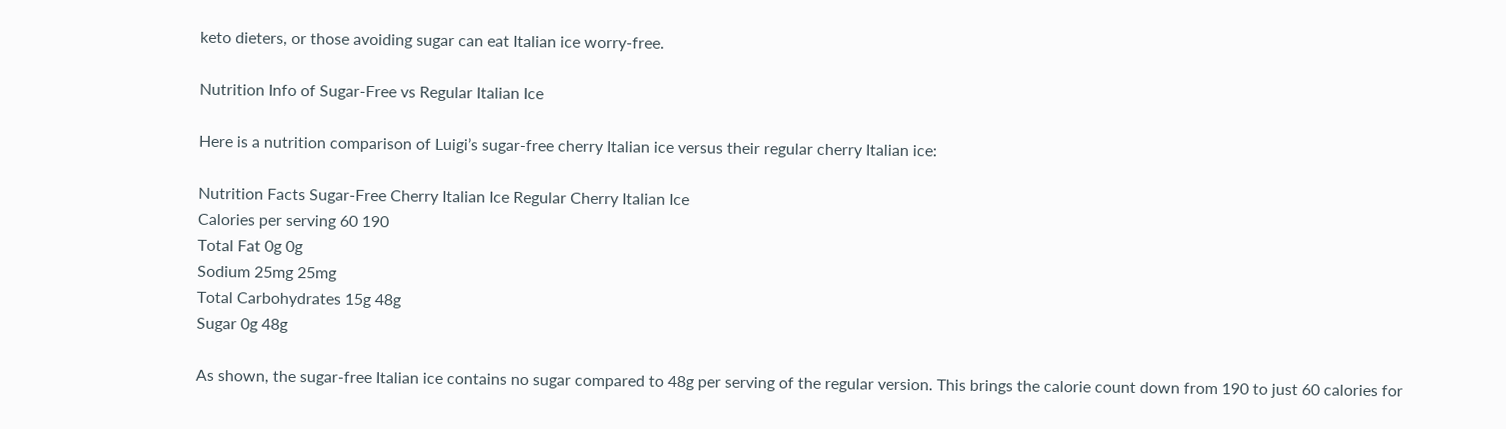keto dieters, or those avoiding sugar can eat Italian ice worry-free.

Nutrition Info of Sugar-Free vs Regular Italian Ice

Here is a nutrition comparison of Luigi’s sugar-free cherry Italian ice versus their regular cherry Italian ice:

Nutrition Facts Sugar-Free Cherry Italian Ice Regular Cherry Italian Ice
Calories per serving 60 190
Total Fat 0g 0g
Sodium 25mg 25mg
Total Carbohydrates 15g 48g
Sugar 0g 48g

As shown, the sugar-free Italian ice contains no sugar compared to 48g per serving of the regular version. This brings the calorie count down from 190 to just 60 calories for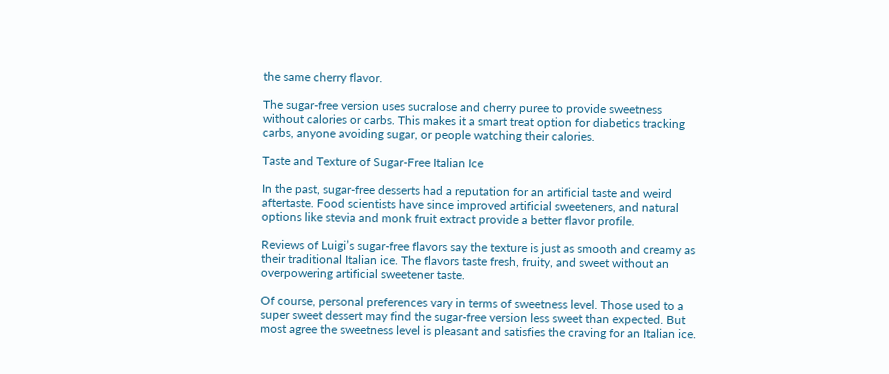the same cherry flavor.

The sugar-free version uses sucralose and cherry puree to provide sweetness without calories or carbs. This makes it a smart treat option for diabetics tracking carbs, anyone avoiding sugar, or people watching their calories.

Taste and Texture of Sugar-Free Italian Ice

In the past, sugar-free desserts had a reputation for an artificial taste and weird aftertaste. Food scientists have since improved artificial sweeteners, and natural options like stevia and monk fruit extract provide a better flavor profile.

Reviews of Luigi’s sugar-free flavors say the texture is just as smooth and creamy as their traditional Italian ice. The flavors taste fresh, fruity, and sweet without an overpowering artificial sweetener taste.

Of course, personal preferences vary in terms of sweetness level. Those used to a super sweet dessert may find the sugar-free version less sweet than expected. But most agree the sweetness level is pleasant and satisfies the craving for an Italian ice.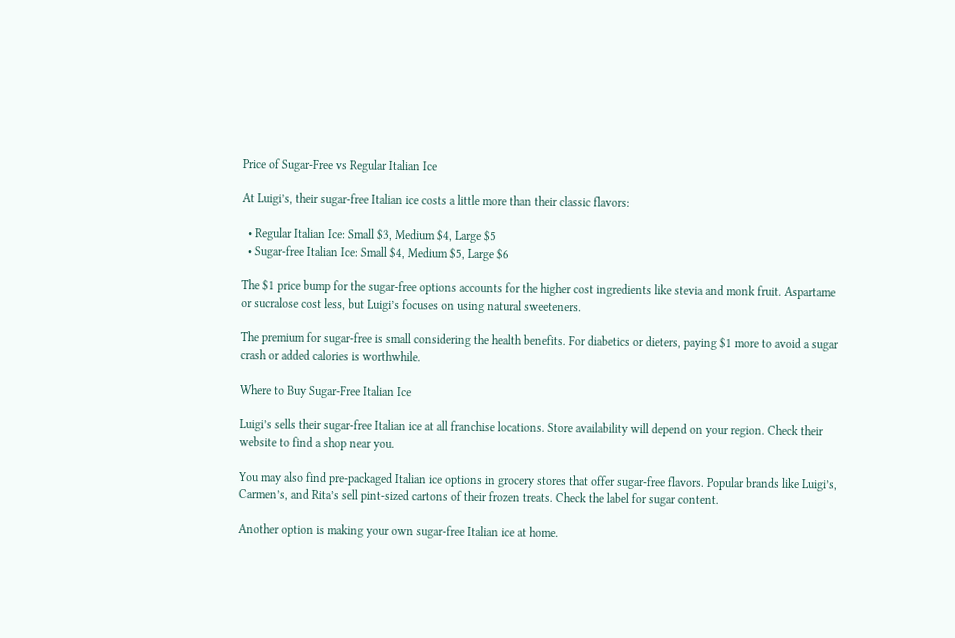Price of Sugar-Free vs Regular Italian Ice

At Luigi’s, their sugar-free Italian ice costs a little more than their classic flavors:

  • Regular Italian Ice: Small $3, Medium $4, Large $5
  • Sugar-free Italian Ice: Small $4, Medium $5, Large $6

The $1 price bump for the sugar-free options accounts for the higher cost ingredients like stevia and monk fruit. Aspartame or sucralose cost less, but Luigi’s focuses on using natural sweeteners.

The premium for sugar-free is small considering the health benefits. For diabetics or dieters, paying $1 more to avoid a sugar crash or added calories is worthwhile.

Where to Buy Sugar-Free Italian Ice

Luigi’s sells their sugar-free Italian ice at all franchise locations. Store availability will depend on your region. Check their website to find a shop near you.

You may also find pre-packaged Italian ice options in grocery stores that offer sugar-free flavors. Popular brands like Luigi’s, Carmen’s, and Rita’s sell pint-sized cartons of their frozen treats. Check the label for sugar content.

Another option is making your own sugar-free Italian ice at home.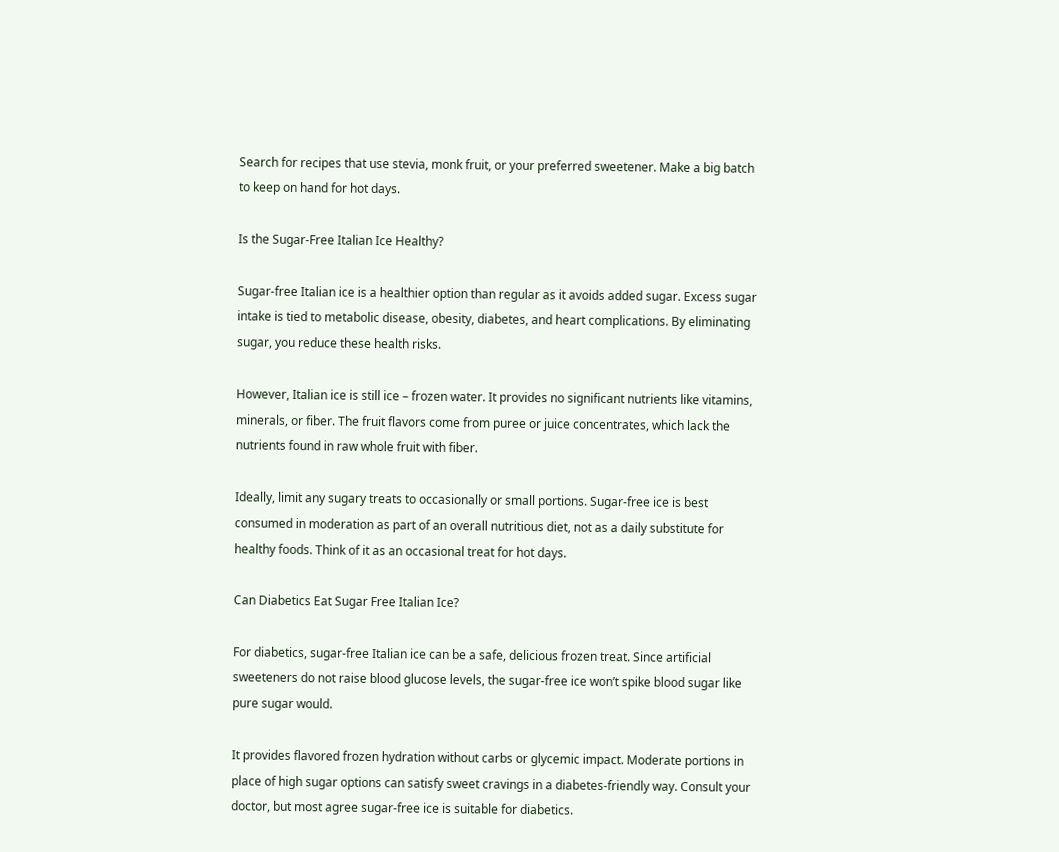Search for recipes that use stevia, monk fruit, or your preferred sweetener. Make a big batch to keep on hand for hot days.

Is the Sugar-Free Italian Ice Healthy?

Sugar-free Italian ice is a healthier option than regular as it avoids added sugar. Excess sugar intake is tied to metabolic disease, obesity, diabetes, and heart complications. By eliminating sugar, you reduce these health risks.

However, Italian ice is still ice – frozen water. It provides no significant nutrients like vitamins, minerals, or fiber. The fruit flavors come from puree or juice concentrates, which lack the nutrients found in raw whole fruit with fiber.

Ideally, limit any sugary treats to occasionally or small portions. Sugar-free ice is best consumed in moderation as part of an overall nutritious diet, not as a daily substitute for healthy foods. Think of it as an occasional treat for hot days.

Can Diabetics Eat Sugar Free Italian Ice?

For diabetics, sugar-free Italian ice can be a safe, delicious frozen treat. Since artificial sweeteners do not raise blood glucose levels, the sugar-free ice won’t spike blood sugar like pure sugar would.

It provides flavored frozen hydration without carbs or glycemic impact. Moderate portions in place of high sugar options can satisfy sweet cravings in a diabetes-friendly way. Consult your doctor, but most agree sugar-free ice is suitable for diabetics.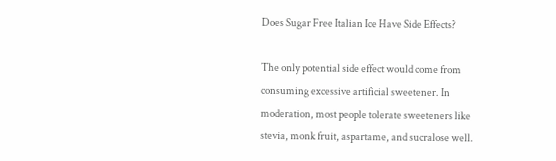Does Sugar Free Italian Ice Have Side Effects?

The only potential side effect would come from consuming excessive artificial sweetener. In moderation, most people tolerate sweeteners like stevia, monk fruit, aspartame, and sucralose well.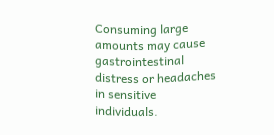Consuming large amounts may cause gastrointestinal distress or headaches in sensitive individuals.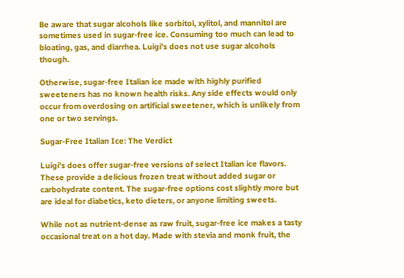Be aware that sugar alcohols like sorbitol, xylitol, and mannitol are sometimes used in sugar-free ice. Consuming too much can lead to bloating, gas, and diarrhea. Luigi’s does not use sugar alcohols though.

Otherwise, sugar-free Italian ice made with highly purified sweeteners has no known health risks. Any side effects would only occur from overdosing on artificial sweetener, which is unlikely from one or two servings.

Sugar-Free Italian Ice: The Verdict

Luigi’s does offer sugar-free versions of select Italian ice flavors. These provide a delicious frozen treat without added sugar or carbohydrate content. The sugar-free options cost slightly more but are ideal for diabetics, keto dieters, or anyone limiting sweets.

While not as nutrient-dense as raw fruit, sugar-free ice makes a tasty occasional treat on a hot day. Made with stevia and monk fruit, the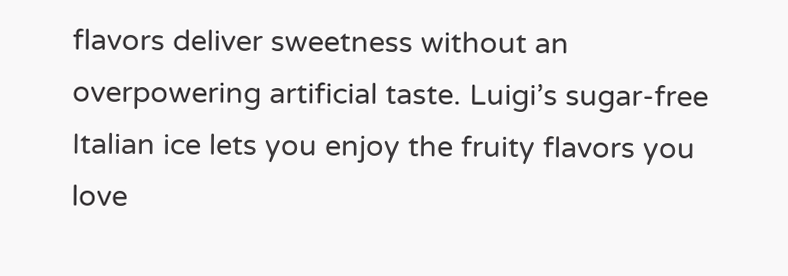flavors deliver sweetness without an overpowering artificial taste. Luigi’s sugar-free Italian ice lets you enjoy the fruity flavors you love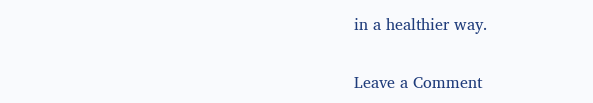in a healthier way.

Leave a Comment